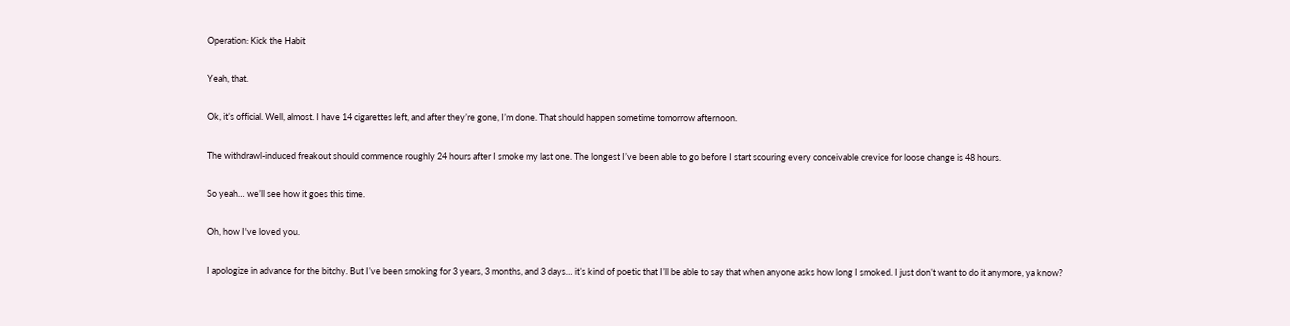Operation: Kick the Habit

Yeah, that.

Ok, it’s official. Well, almost. I have 14 cigarettes left, and after they’re gone, I’m done. That should happen sometime tomorrow afternoon.

The withdrawl-induced freakout should commence roughly 24 hours after I smoke my last one. The longest I’ve been able to go before I start scouring every conceivable crevice for loose change is 48 hours.

So yeah… we’ll see how it goes this time.

Oh, how I've loved you.

I apologize in advance for the bitchy. But I’ve been smoking for 3 years, 3 months, and 3 days… it’s kind of poetic that I’ll be able to say that when anyone asks how long I smoked. I just don’t want to do it anymore, ya know?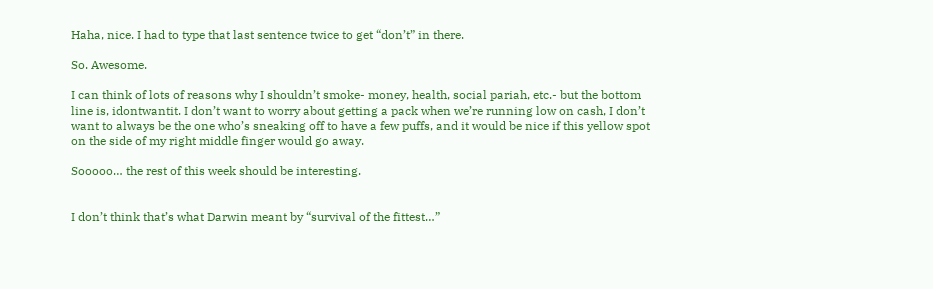Haha, nice. I had to type that last sentence twice to get “don’t” in there.

So. Awesome.

I can think of lots of reasons why I shouldn’t smoke- money, health, social pariah, etc.- but the bottom line is, idontwantit. I don’t want to worry about getting a pack when we’re running low on cash, I don’t want to always be the one who’s sneaking off to have a few puffs, and it would be nice if this yellow spot on the side of my right middle finger would go away.

Sooooo… the rest of this week should be interesting.


I don’t think that’s what Darwin meant by “survival of the fittest…”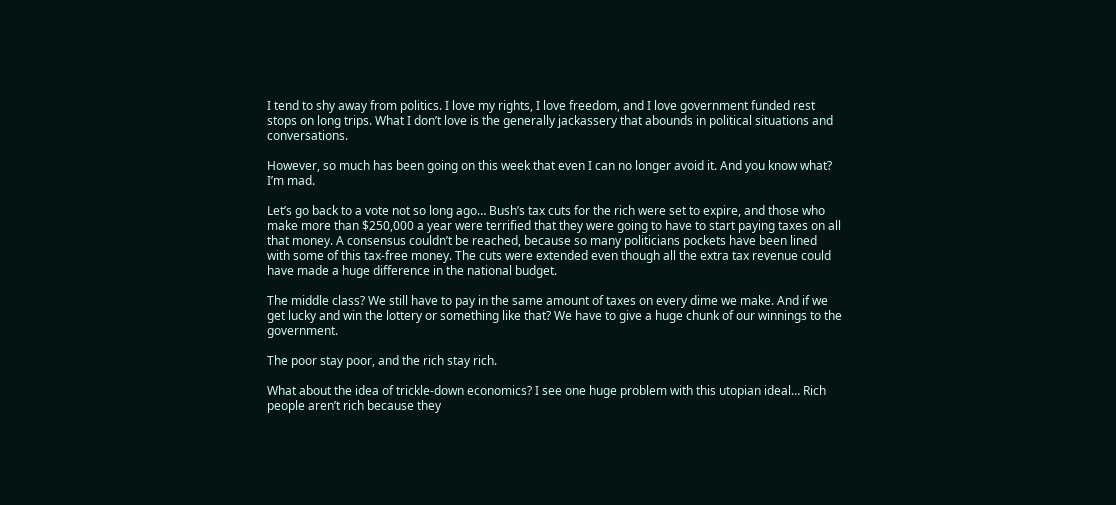I tend to shy away from politics. I love my rights, I love freedom, and I love government funded rest stops on long trips. What I don’t love is the generally jackassery that abounds in political situations and conversations.

However, so much has been going on this week that even I can no longer avoid it. And you know what? I’m mad.

Let’s go back to a vote not so long ago… Bush’s tax cuts for the rich were set to expire, and those who make more than $250,000 a year were terrified that they were going to have to start paying taxes on all that money. A consensus couldn’t be reached, because so many politicians pockets have been lined with some of this tax-free money. The cuts were extended even though all the extra tax revenue could have made a huge difference in the national budget.

The middle class? We still have to pay in the same amount of taxes on every dime we make. And if we get lucky and win the lottery or something like that? We have to give a huge chunk of our winnings to the government.

The poor stay poor, and the rich stay rich.

What about the idea of trickle-down economics? I see one huge problem with this utopian ideal… Rich people aren’t rich because they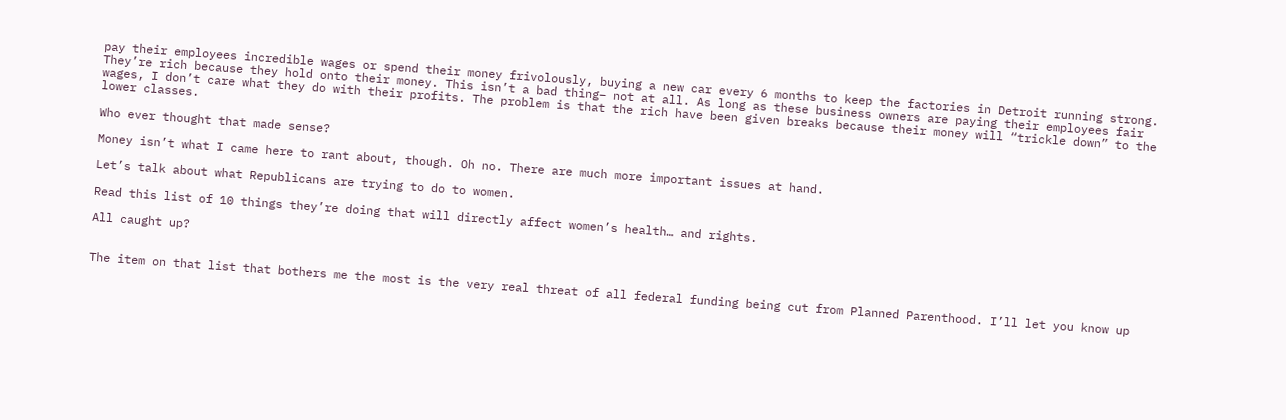pay their employees incredible wages or spend their money frivolously, buying a new car every 6 months to keep the factories in Detroit running strong. They’re rich because they hold onto their money. This isn’t a bad thing– not at all. As long as these business owners are paying their employees fair wages, I don’t care what they do with their profits. The problem is that the rich have been given breaks because their money will “trickle down” to the lower classes.

Who ever thought that made sense?

Money isn’t what I came here to rant about, though. Oh no. There are much more important issues at hand.

Let’s talk about what Republicans are trying to do to women.

Read this list of 10 things they’re doing that will directly affect women’s health… and rights.

All caught up?


The item on that list that bothers me the most is the very real threat of all federal funding being cut from Planned Parenthood. I’ll let you know up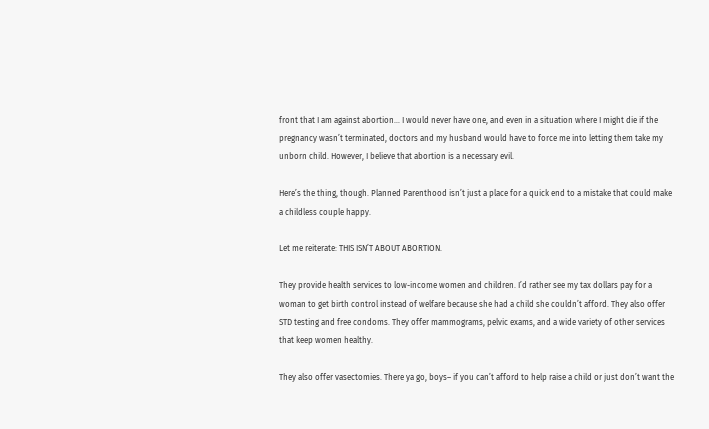front that I am against abortion… I would never have one, and even in a situation where I might die if the pregnancy wasn’t terminated, doctors and my husband would have to force me into letting them take my unborn child. However, I believe that abortion is a necessary evil.

Here’s the thing, though. Planned Parenthood isn’t just a place for a quick end to a mistake that could make a childless couple happy.

Let me reiterate: THIS ISN’T ABOUT ABORTION.

They provide health services to low-income women and children. I’d rather see my tax dollars pay for a woman to get birth control instead of welfare because she had a child she couldn’t afford. They also offer STD testing and free condoms. They offer mammograms, pelvic exams, and a wide variety of other services that keep women healthy.

They also offer vasectomies. There ya go, boys– if you can’t afford to help raise a child or just don’t want the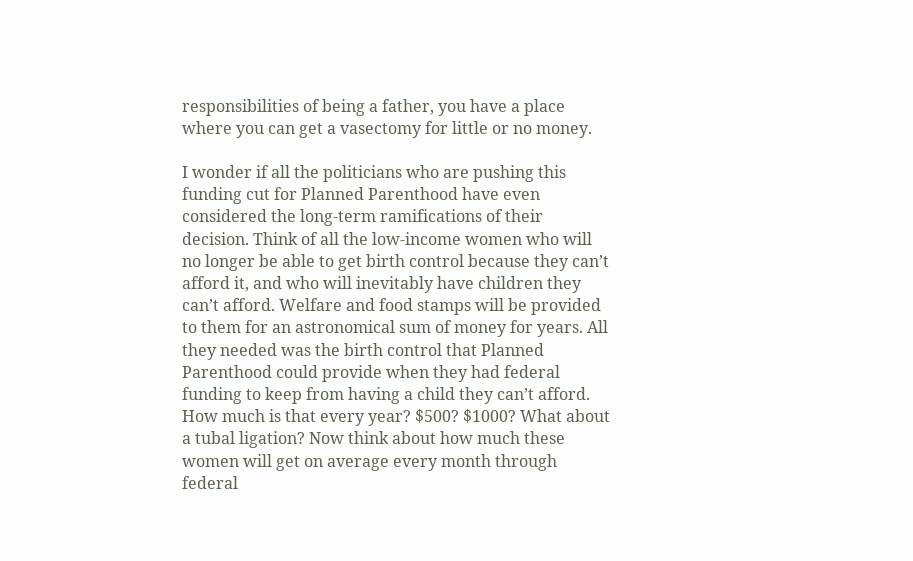responsibilities of being a father, you have a place where you can get a vasectomy for little or no money.

I wonder if all the politicians who are pushing this funding cut for Planned Parenthood have even considered the long-term ramifications of their decision. Think of all the low-income women who will no longer be able to get birth control because they can’t afford it, and who will inevitably have children they can’t afford. Welfare and food stamps will be provided to them for an astronomical sum of money for years. All they needed was the birth control that Planned Parenthood could provide when they had federal funding to keep from having a child they can’t afford. How much is that every year? $500? $1000? What about a tubal ligation? Now think about how much these women will get on average every month through federal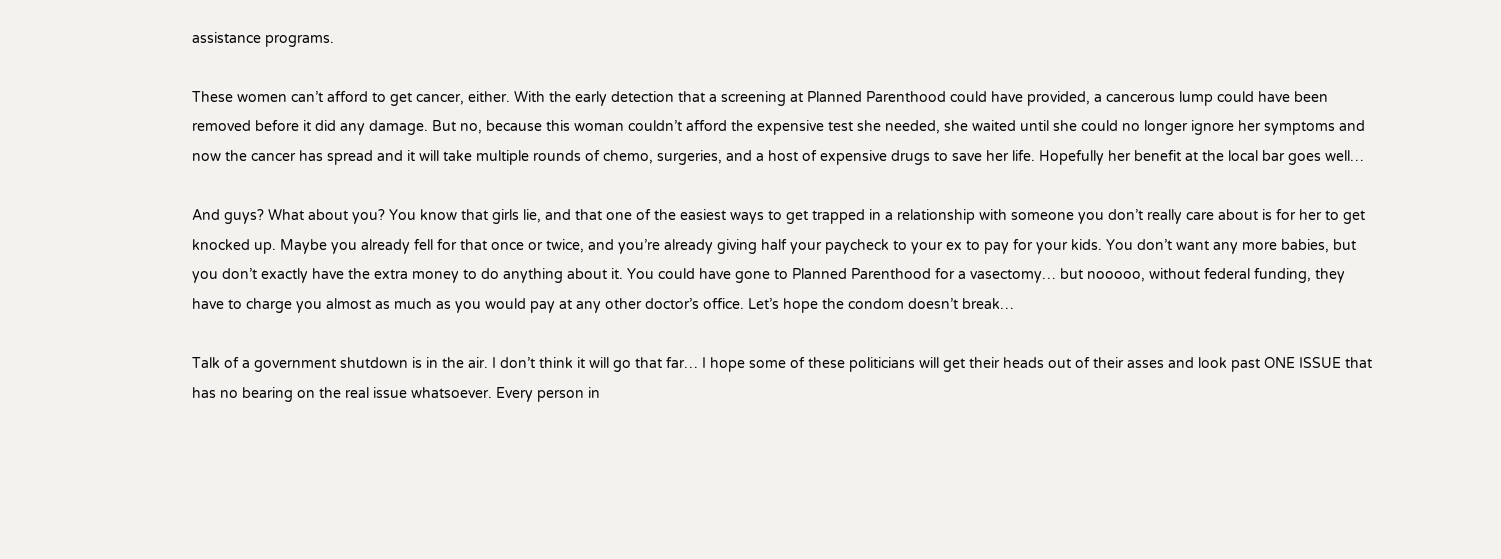assistance programs.

These women can’t afford to get cancer, either. With the early detection that a screening at Planned Parenthood could have provided, a cancerous lump could have been removed before it did any damage. But no, because this woman couldn’t afford the expensive test she needed, she waited until she could no longer ignore her symptoms and now the cancer has spread and it will take multiple rounds of chemo, surgeries, and a host of expensive drugs to save her life. Hopefully her benefit at the local bar goes well…

And guys? What about you? You know that girls lie, and that one of the easiest ways to get trapped in a relationship with someone you don’t really care about is for her to get knocked up. Maybe you already fell for that once or twice, and you’re already giving half your paycheck to your ex to pay for your kids. You don’t want any more babies, but you don’t exactly have the extra money to do anything about it. You could have gone to Planned Parenthood for a vasectomy… but nooooo, without federal funding, they have to charge you almost as much as you would pay at any other doctor’s office. Let’s hope the condom doesn’t break…

Talk of a government shutdown is in the air. I don’t think it will go that far… I hope some of these politicians will get their heads out of their asses and look past ONE ISSUE that has no bearing on the real issue whatsoever. Every person in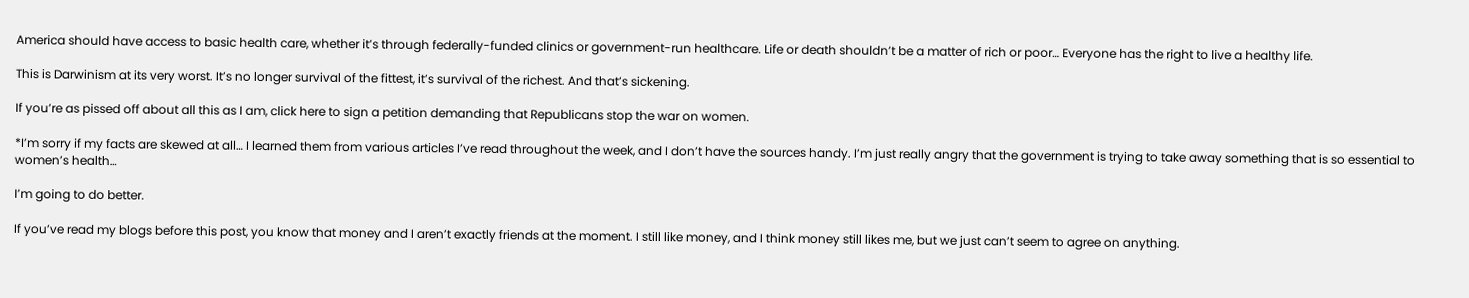America should have access to basic health care, whether it’s through federally-funded clinics or government-run healthcare. Life or death shouldn’t be a matter of rich or poor… Everyone has the right to live a healthy life.

This is Darwinism at its very worst. It’s no longer survival of the fittest, it’s survival of the richest. And that’s sickening.

If you’re as pissed off about all this as I am, click here to sign a petition demanding that Republicans stop the war on women.

*I’m sorry if my facts are skewed at all… I learned them from various articles I’ve read throughout the week, and I don’t have the sources handy. I’m just really angry that the government is trying to take away something that is so essential to women’s health…

I’m going to do better.

If you’ve read my blogs before this post, you know that money and I aren’t exactly friends at the moment. I still like money, and I think money still likes me, but we just can’t seem to agree on anything.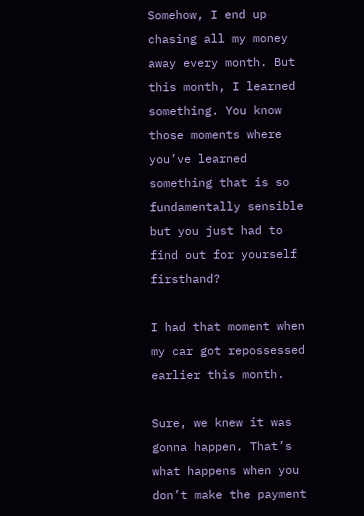Somehow, I end up chasing all my money away every month. But this month, I learned something. You know those moments where you’ve learned something that is so fundamentally sensible but you just had to find out for yourself firsthand?

I had that moment when my car got repossessed earlier this month.

Sure, we knew it was gonna happen. That’s what happens when you don’t make the payment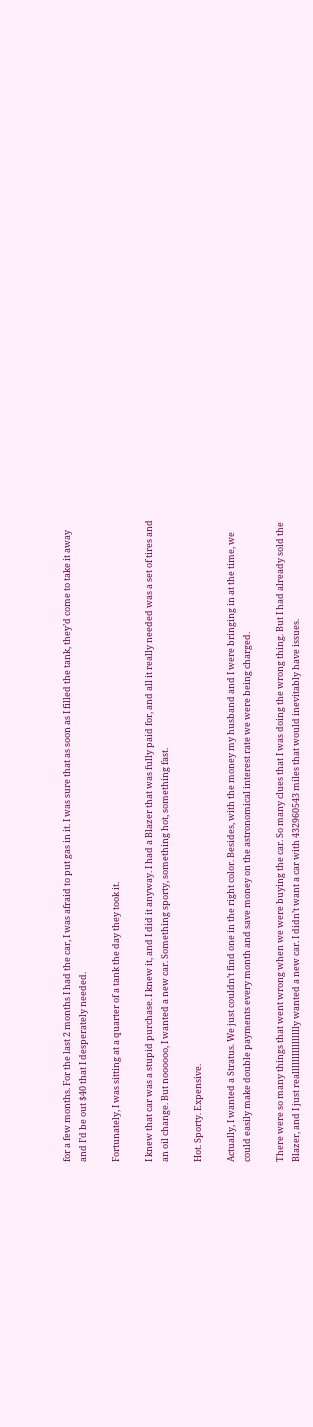for a few months. For the last 2 months I had the car, I was afraid to put gas in it. I was sure that as soon as I filled the tank, they’d come to take it away and I’d be out $40 that I desperately needed.

Fortunately, I was sitting at a quarter of a tank the day they took it.

I knew that car was a stupid purchase. I knew it, and I did it anyway. I had a Blazer that was fully paid for, and all it really needed was a set of tires and an oil change. But noooooo, I wanted a new car. Something sporty, something hot, something fast.

Hot. Sporty. Expensive.

Actually, I wanted a Stratus. We just couldn’t find one in the right color. Besides, with the money my husband and I were bringing in at the time, we could easily make double payments every month and save money on the astronomical interest rate we were being charged.

There were so many things that went wrong when we were buying the car. So many clues that I was doing the wrong thing. But I had already sold the Blazer, and I just realllllllllllllllly wanted a new car. I didn’t want a car with 432960543 miles that would inevitably have issues.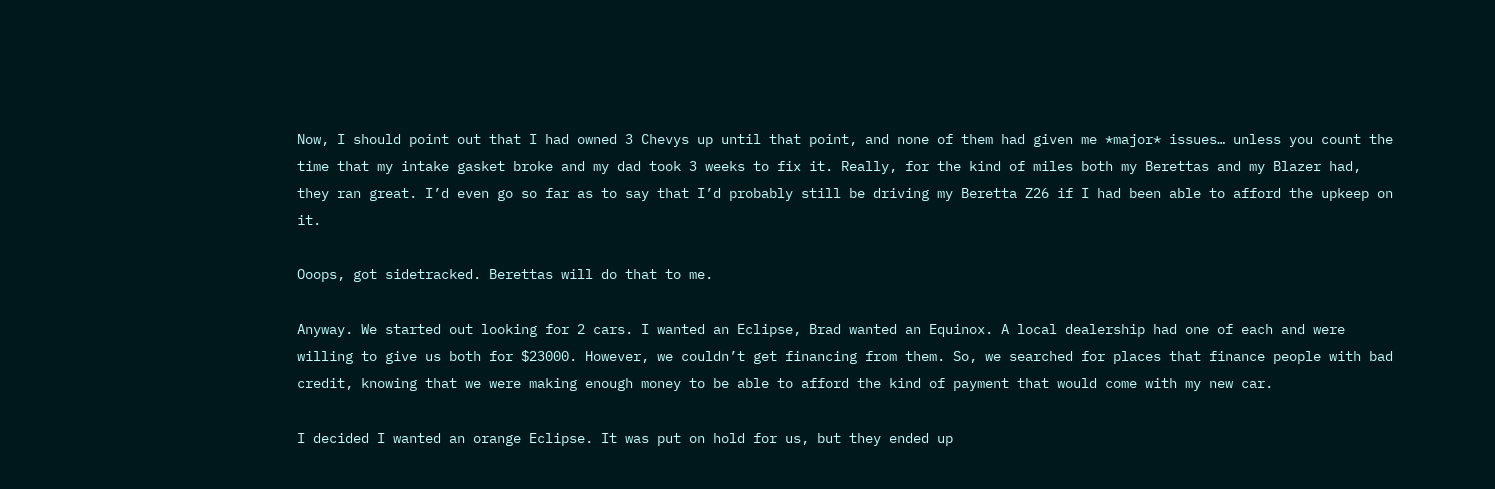Now, I should point out that I had owned 3 Chevys up until that point, and none of them had given me *major* issues… unless you count the time that my intake gasket broke and my dad took 3 weeks to fix it. Really, for the kind of miles both my Berettas and my Blazer had, they ran great. I’d even go so far as to say that I’d probably still be driving my Beretta Z26 if I had been able to afford the upkeep on it.

Ooops, got sidetracked. Berettas will do that to me.

Anyway. We started out looking for 2 cars. I wanted an Eclipse, Brad wanted an Equinox. A local dealership had one of each and were willing to give us both for $23000. However, we couldn’t get financing from them. So, we searched for places that finance people with bad credit, knowing that we were making enough money to be able to afford the kind of payment that would come with my new car.

I decided I wanted an orange Eclipse. It was put on hold for us, but they ended up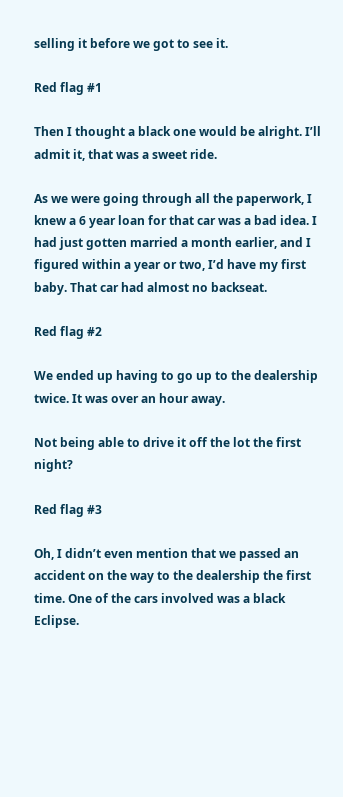selling it before we got to see it.

Red flag #1

Then I thought a black one would be alright. I’ll admit it, that was a sweet ride.

As we were going through all the paperwork, I knew a 6 year loan for that car was a bad idea. I had just gotten married a month earlier, and I figured within a year or two, I’d have my first baby. That car had almost no backseat.

Red flag #2

We ended up having to go up to the dealership twice. It was over an hour away.

Not being able to drive it off the lot the first night?

Red flag #3

Oh, I didn’t even mention that we passed an accident on the way to the dealership the first time. One of the cars involved was a black Eclipse.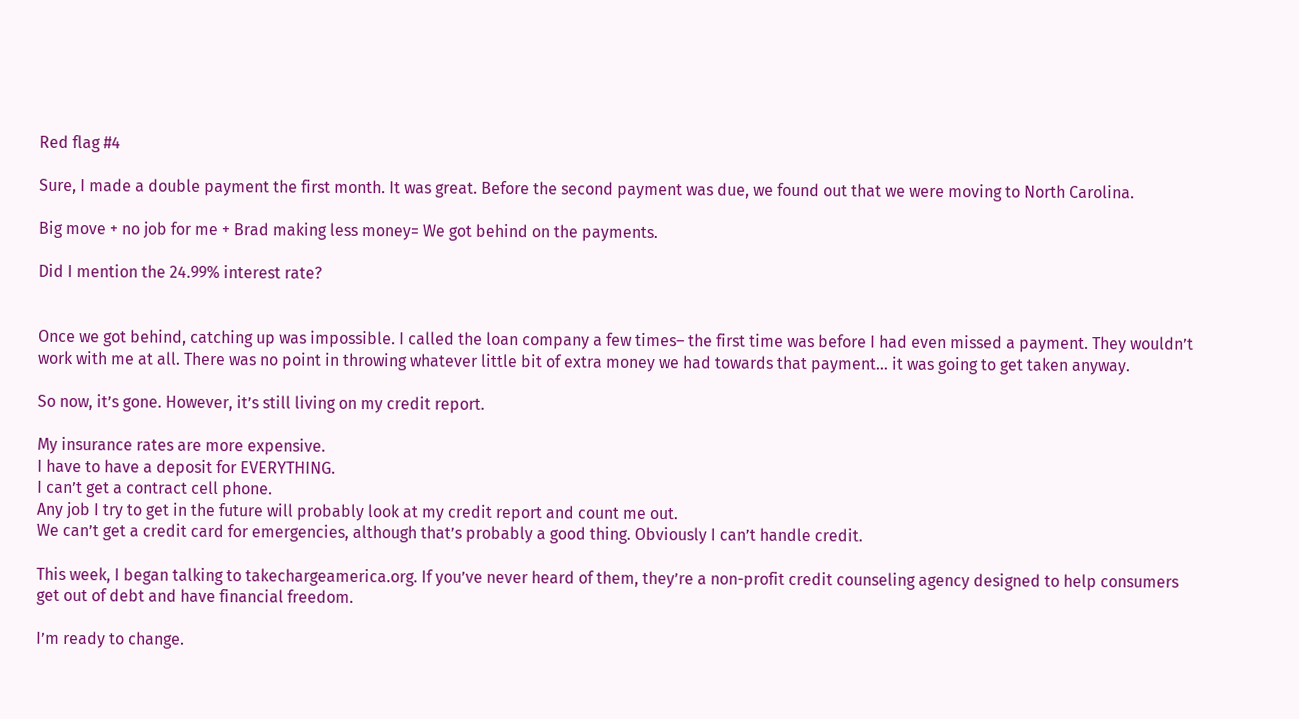Red flag #4

Sure, I made a double payment the first month. It was great. Before the second payment was due, we found out that we were moving to North Carolina.

Big move + no job for me + Brad making less money= We got behind on the payments.

Did I mention the 24.99% interest rate?


Once we got behind, catching up was impossible. I called the loan company a few times– the first time was before I had even missed a payment. They wouldn’t work with me at all. There was no point in throwing whatever little bit of extra money we had towards that payment… it was going to get taken anyway.

So now, it’s gone. However, it’s still living on my credit report.

My insurance rates are more expensive.
I have to have a deposit for EVERYTHING.
I can’t get a contract cell phone.
Any job I try to get in the future will probably look at my credit report and count me out.
We can’t get a credit card for emergencies, although that’s probably a good thing. Obviously I can’t handle credit.

This week, I began talking to takechargeamerica.org. If you’ve never heard of them, they’re a non-profit credit counseling agency designed to help consumers get out of debt and have financial freedom.

I’m ready to change.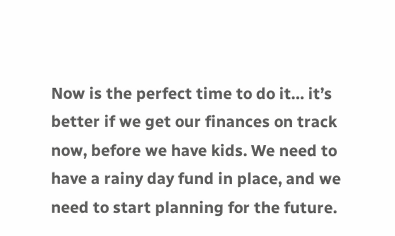Now is the perfect time to do it… it’s better if we get our finances on track now, before we have kids. We need to have a rainy day fund in place, and we need to start planning for the future.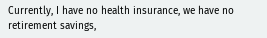Currently, I have no health insurance, we have no retirement savings,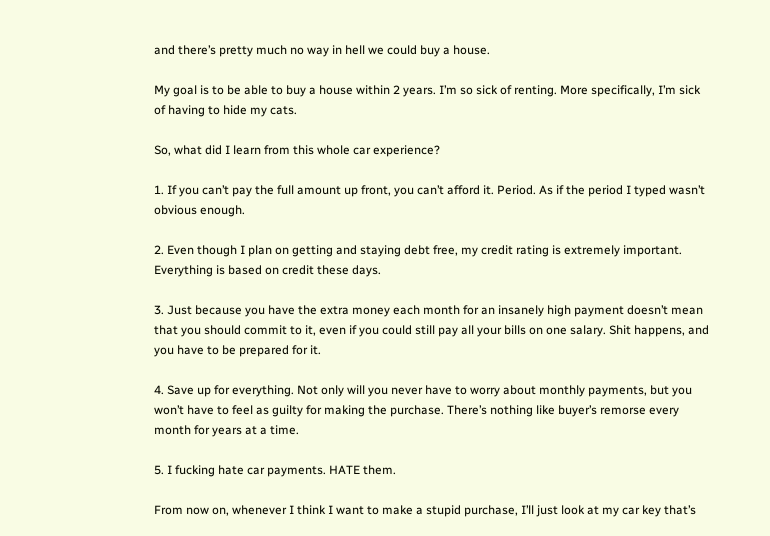and there’s pretty much no way in hell we could buy a house.

My goal is to be able to buy a house within 2 years. I’m so sick of renting. More specifically, I’m sick of having to hide my cats.

So, what did I learn from this whole car experience?

1. If you can’t pay the full amount up front, you can’t afford it. Period. As if the period I typed wasn’t obvious enough.

2. Even though I plan on getting and staying debt free, my credit rating is extremely important. Everything is based on credit these days.

3. Just because you have the extra money each month for an insanely high payment doesn’t mean that you should commit to it, even if you could still pay all your bills on one salary. Shit happens, and you have to be prepared for it.

4. Save up for everything. Not only will you never have to worry about monthly payments, but you won’t have to feel as guilty for making the purchase. There’s nothing like buyer’s remorse every month for years at a time.

5. I fucking hate car payments. HATE them.

From now on, whenever I think I want to make a stupid purchase, I’ll just look at my car key that’s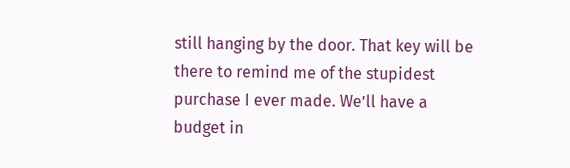still hanging by the door. That key will be there to remind me of the stupidest purchase I ever made. We’ll have a budget in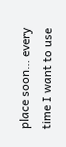place soon… every time I want to use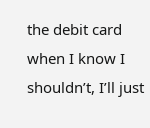the debit card when I know I shouldn’t, I’ll just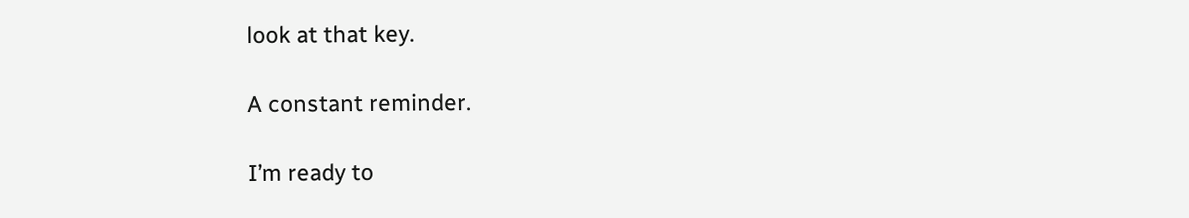look at that key.

A constant reminder.

I’m ready to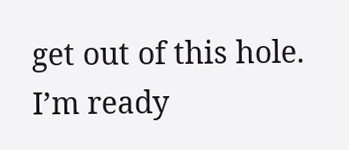get out of this hole. I’m ready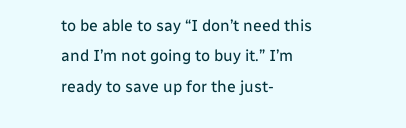to be able to say “I don’t need this and I’m not going to buy it.” I’m ready to save up for the just-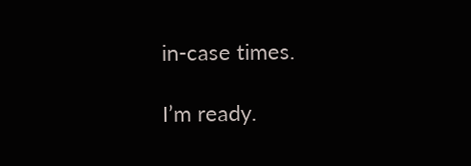in-case times.

I’m ready.